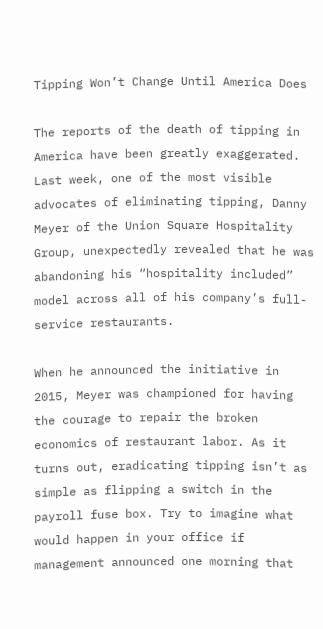Tipping Won’t Change Until America Does

The reports of the death of tipping in America have been greatly exaggerated. Last week, one of the most visible advocates of eliminating tipping, Danny Meyer of the Union Square Hospitality Group, unexpectedly revealed that he was abandoning his “hospitality included” model across all of his company’s full-service restaurants.

When he announced the initiative in 2015, Meyer was championed for having the courage to repair the broken economics of restaurant labor. As it turns out, eradicating tipping isn’t as simple as flipping a switch in the payroll fuse box. Try to imagine what would happen in your office if management announced one morning that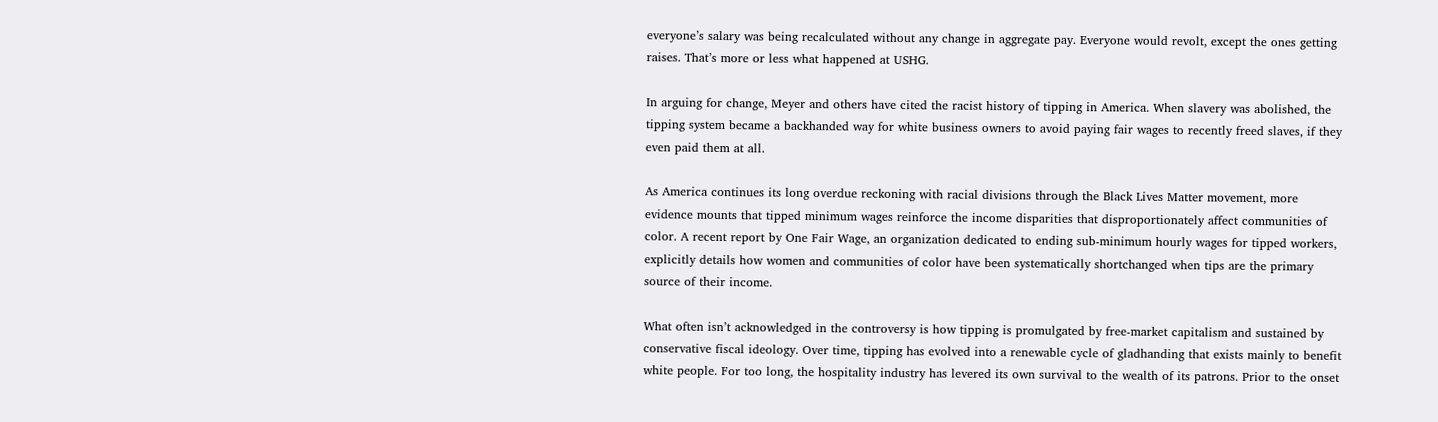everyone’s salary was being recalculated without any change in aggregate pay. Everyone would revolt, except the ones getting raises. That’s more or less what happened at USHG.

In arguing for change, Meyer and others have cited the racist history of tipping in America. When slavery was abolished, the tipping system became a backhanded way for white business owners to avoid paying fair wages to recently freed slaves, if they even paid them at all.

As America continues its long overdue reckoning with racial divisions through the Black Lives Matter movement, more evidence mounts that tipped minimum wages reinforce the income disparities that disproportionately affect communities of color. A recent report by One Fair Wage, an organization dedicated to ending sub-minimum hourly wages for tipped workers, explicitly details how women and communities of color have been systematically shortchanged when tips are the primary source of their income.

What often isn’t acknowledged in the controversy is how tipping is promulgated by free-market capitalism and sustained by conservative fiscal ideology. Over time, tipping has evolved into a renewable cycle of gladhanding that exists mainly to benefit white people. For too long, the hospitality industry has levered its own survival to the wealth of its patrons. Prior to the onset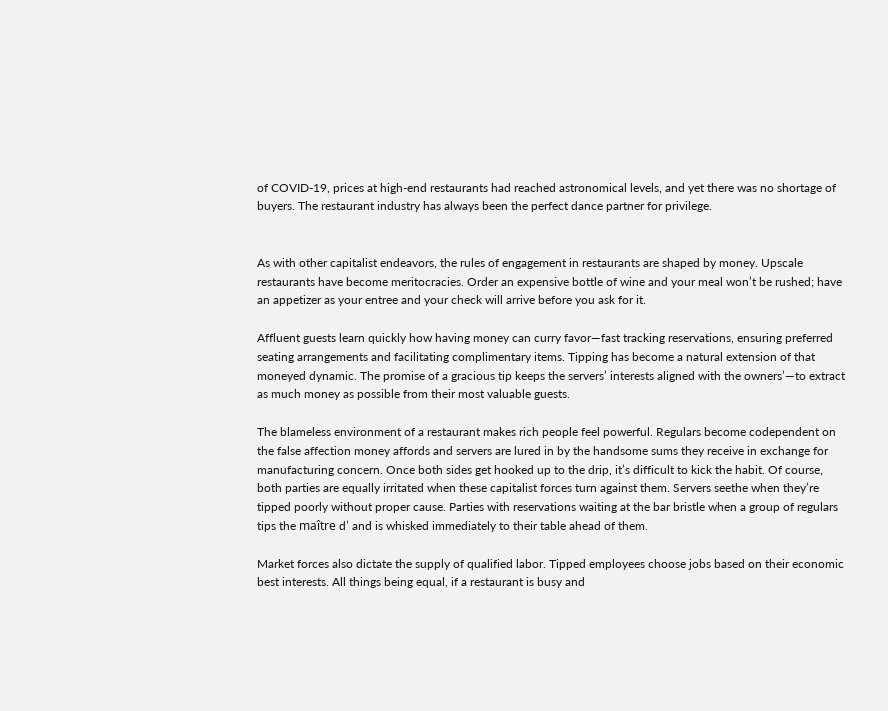of COVID-19, prices at high-end restaurants had reached astronomical levels, and yet there was no shortage of buyers. The restaurant industry has always been the perfect dance partner for privilege.


As with other capitalist endeavors, the rules of engagement in restaurants are shaped by money. Upscale restaurants have become meritocracies. Order an expensive bottle of wine and your meal won’t be rushed; have an appetizer as your entree and your check will arrive before you ask for it.

Affluent guests learn quickly how having money can curry favor—fast tracking reservations, ensuring preferred seating arrangements and facilitating complimentary items. Tipping has become a natural extension of that moneyed dynamic. The promise of a gracious tip keeps the servers’ interests aligned with the owners’—to extract as much money as possible from their most valuable guests.

The blameless environment of a restaurant makes rich people feel powerful. Regulars become codependent on the false affection money affords and servers are lured in by the handsome sums they receive in exchange for manufacturing concern. Once both sides get hooked up to the drip, it’s difficult to kick the habit. Of course, both parties are equally irritated when these capitalist forces turn against them. Servers seethe when they’re tipped poorly without proper cause. Parties with reservations waiting at the bar bristle when a group of regulars tips the maître d’ and is whisked immediately to their table ahead of them.

Market forces also dictate the supply of qualified labor. Tipped employees choose jobs based on their economic best interests. All things being equal, if a restaurant is busy and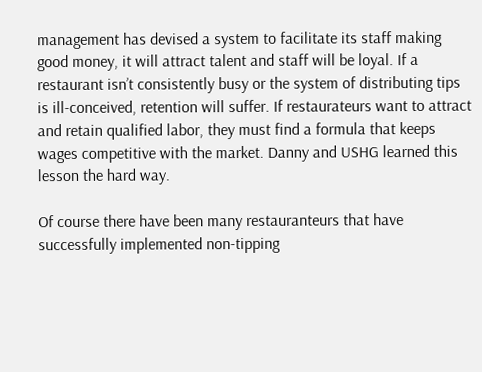management has devised a system to facilitate its staff making good money, it will attract talent and staff will be loyal. If a restaurant isn’t consistently busy or the system of distributing tips is ill-conceived, retention will suffer. If restaurateurs want to attract and retain qualified labor, they must find a formula that keeps wages competitive with the market. Danny and USHG learned this lesson the hard way.

Of course there have been many restauranteurs that have successfully implemented non-tipping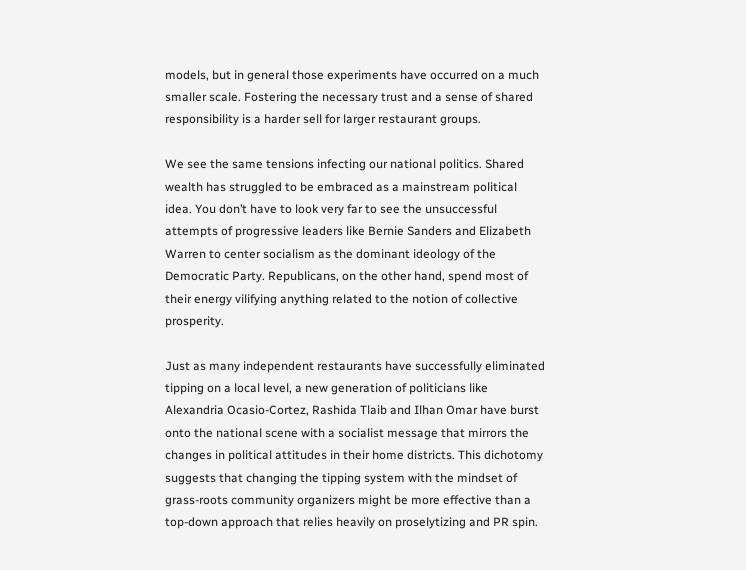models, but in general those experiments have occurred on a much smaller scale. Fostering the necessary trust and a sense of shared responsibility is a harder sell for larger restaurant groups.

We see the same tensions infecting our national politics. Shared wealth has struggled to be embraced as a mainstream political idea. You don’t have to look very far to see the unsuccessful attempts of progressive leaders like Bernie Sanders and Elizabeth Warren to center socialism as the dominant ideology of the Democratic Party. Republicans, on the other hand, spend most of their energy vilifying anything related to the notion of collective prosperity.

Just as many independent restaurants have successfully eliminated tipping on a local level, a new generation of politicians like Alexandria Ocasio-Cortez, Rashida Tlaib and Ilhan Omar have burst onto the national scene with a socialist message that mirrors the changes in political attitudes in their home districts. This dichotomy suggests that changing the tipping system with the mindset of grass-roots community organizers might be more effective than a top-down approach that relies heavily on proselytizing and PR spin.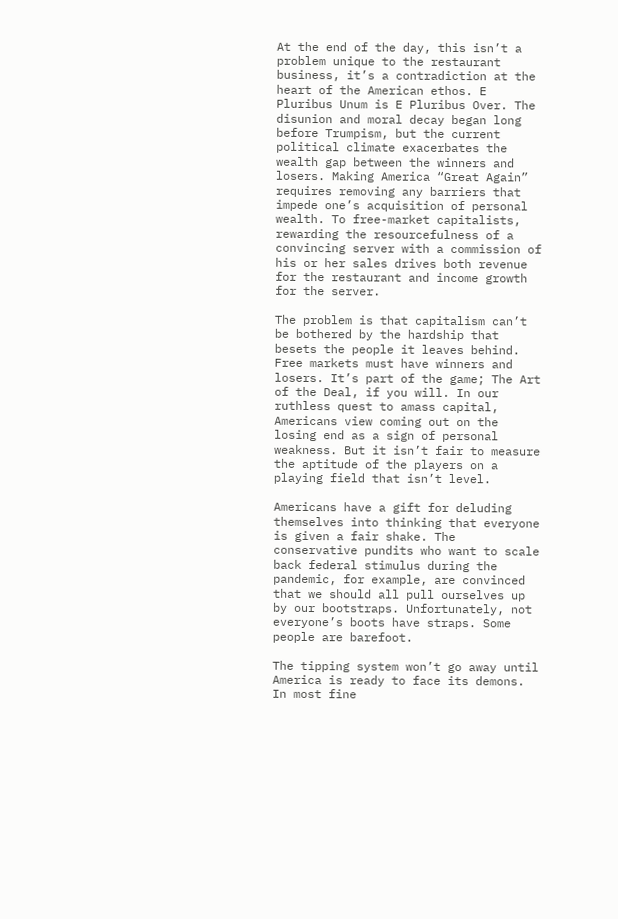At the end of the day, this isn’t a problem unique to the restaurant business, it’s a contradiction at the heart of the American ethos. E Pluribus Unum is E Pluribus Over. The disunion and moral decay began long before Trumpism, but the current political climate exacerbates the wealth gap between the winners and losers. Making America “Great Again” requires removing any barriers that impede one’s acquisition of personal wealth. To free-market capitalists, rewarding the resourcefulness of a convincing server with a commission of his or her sales drives both revenue for the restaurant and income growth for the server.

The problem is that capitalism can’t be bothered by the hardship that besets the people it leaves behind. Free markets must have winners and losers. It’s part of the game; The Art of the Deal, if you will. In our ruthless quest to amass capital, Americans view coming out on the losing end as a sign of personal weakness. But it isn’t fair to measure the aptitude of the players on a playing field that isn’t level.

Americans have a gift for deluding themselves into thinking that everyone is given a fair shake. The conservative pundits who want to scale back federal stimulus during the pandemic, for example, are convinced that we should all pull ourselves up by our bootstraps. Unfortunately, not everyone’s boots have straps. Some people are barefoot.

The tipping system won’t go away until America is ready to face its demons. In most fine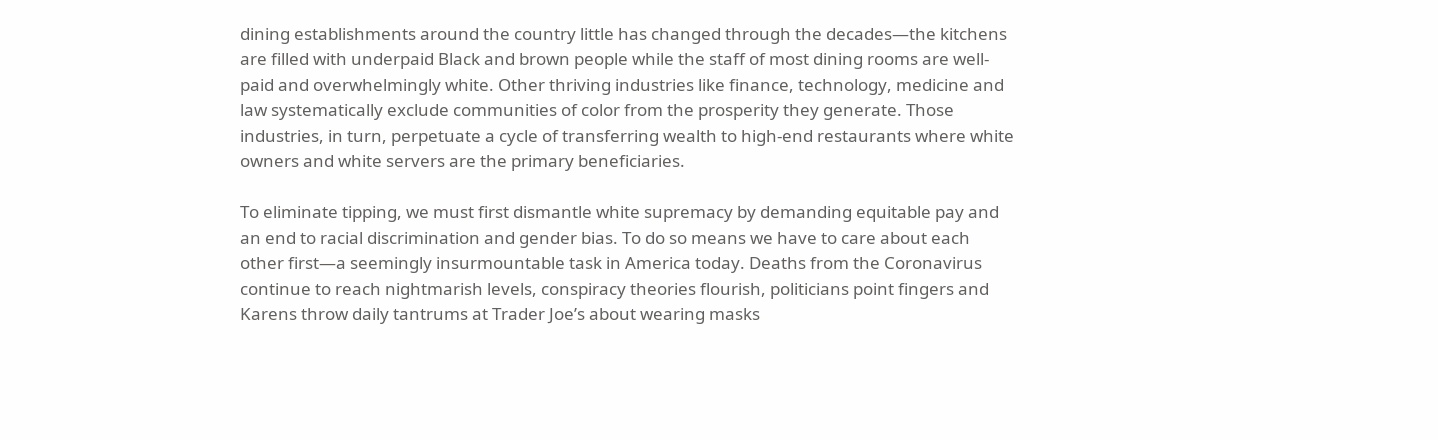dining establishments around the country little has changed through the decades—the kitchens are filled with underpaid Black and brown people while the staff of most dining rooms are well-paid and overwhelmingly white. Other thriving industries like finance, technology, medicine and law systematically exclude communities of color from the prosperity they generate. Those industries, in turn, perpetuate a cycle of transferring wealth to high-end restaurants where white owners and white servers are the primary beneficiaries.

To eliminate tipping, we must first dismantle white supremacy by demanding equitable pay and an end to racial discrimination and gender bias. To do so means we have to care about each other first—a seemingly insurmountable task in America today. Deaths from the Coronavirus continue to reach nightmarish levels, conspiracy theories flourish, politicians point fingers and Karens throw daily tantrums at Trader Joe’s about wearing masks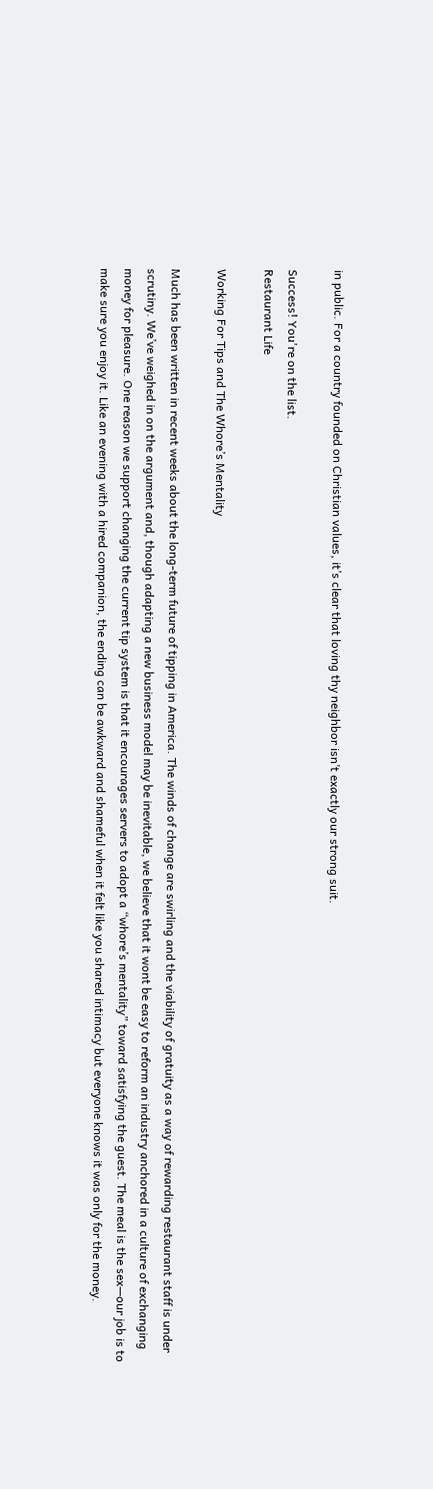in public. For a country founded on Christian values, it’s clear that loving thy neighbor isn’t exactly our strong suit.

Success! You're on the list.
Restaurant Life

Working For Tips and The Whore’s Mentality

Much has been written in recent weeks about the long-term future of tipping in America. The winds of change are swirling and the viability of gratuity as a way of rewarding restaurant staff is under scrutiny. We’ve weighed in on the argument and, though adapting a new business model may be inevitable, we believe that it wont be easy to reform an industry anchored in a culture of exchanging money for pleasure. One reason we support changing the current tip system is that it encourages servers to adopt a “whore’s mentality” toward satisfying the guest. The meal is the sex—our job is to make sure you enjoy it. Like an evening with a hired companion, the ending can be awkward and shameful when it felt like you shared intimacy but everyone knows it was only for the money.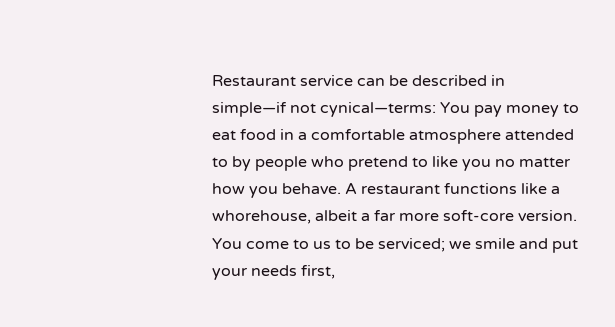Restaurant service can be described in simple—if not cynical—terms: You pay money to eat food in a comfortable atmosphere attended to by people who pretend to like you no matter how you behave. A restaurant functions like a whorehouse, albeit a far more soft-core version. You come to us to be serviced; we smile and put your needs first,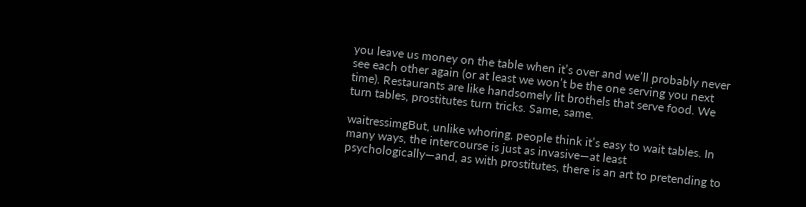you leave us money on the table when it’s over and we’ll probably never see each other again (or at least we won’t be the one serving you next time). Restaurants are like handsomely lit brothels that serve food. We turn tables, prostitutes turn tricks. Same, same.

waitressimgBut, unlike whoring, people think it’s easy to wait tables. In many ways, the intercourse is just as invasive—at least psychologically—and, as with prostitutes, there is an art to pretending to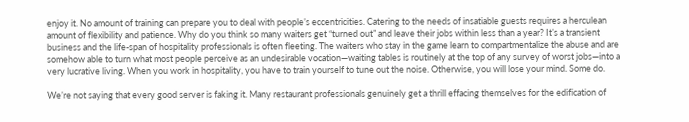enjoy it. No amount of training can prepare you to deal with people’s eccentricities. Catering to the needs of insatiable guests requires a herculean amount of flexibility and patience. Why do you think so many waiters get “turned out” and leave their jobs within less than a year? It’s a transient business and the life-span of hospitality professionals is often fleeting. The waiters who stay in the game learn to compartmentalize the abuse and are somehow able to turn what most people perceive as an undesirable vocation—waiting tables is routinely at the top of any survey of worst jobs—into a very lucrative living. When you work in hospitality, you have to train yourself to tune out the noise. Otherwise, you will lose your mind. Some do.

We’re not saying that every good server is faking it. Many restaurant professionals genuinely get a thrill effacing themselves for the edification of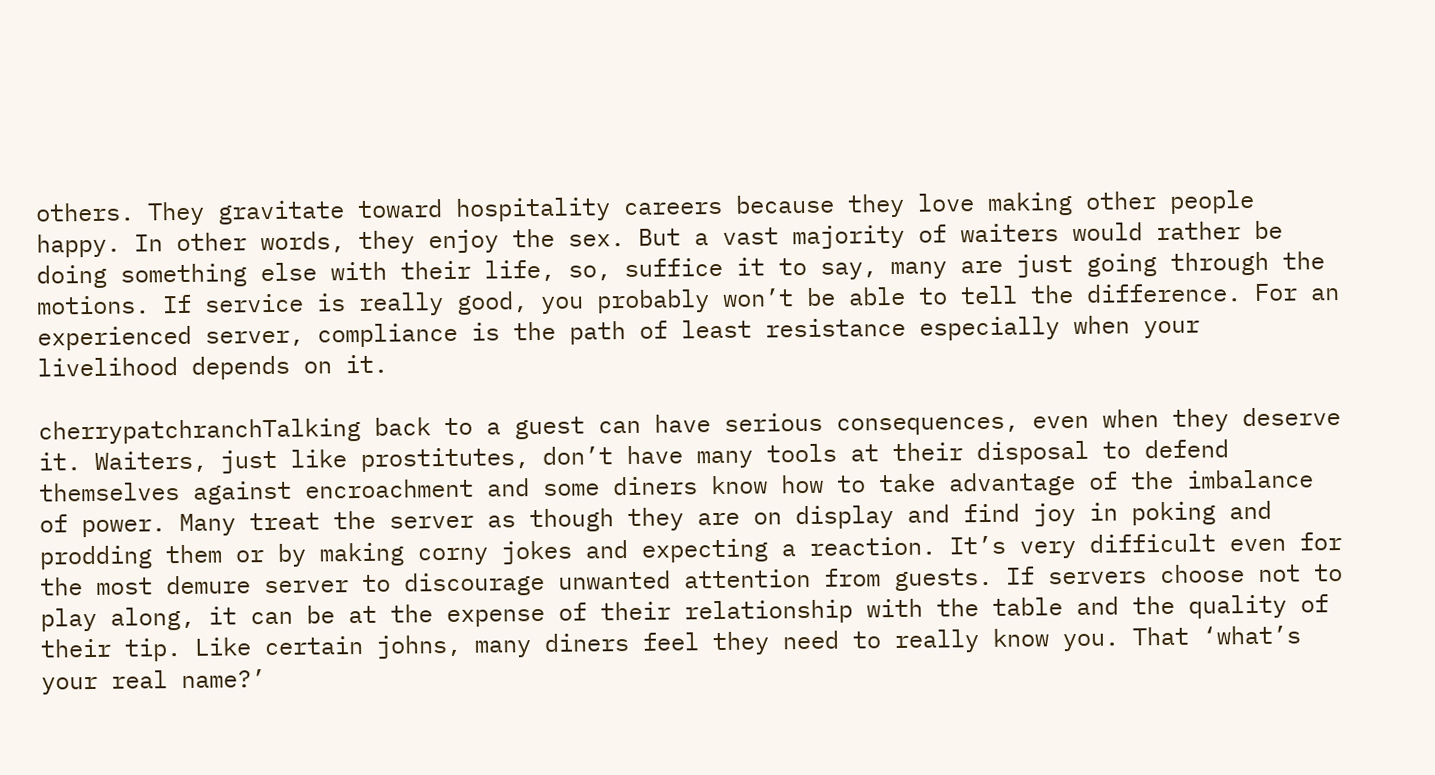others. They gravitate toward hospitality careers because they love making other people happy. In other words, they enjoy the sex. But a vast majority of waiters would rather be doing something else with their life, so, suffice it to say, many are just going through the motions. If service is really good, you probably won’t be able to tell the difference. For an experienced server, compliance is the path of least resistance especially when your livelihood depends on it.

cherrypatchranchTalking back to a guest can have serious consequences, even when they deserve it. Waiters, just like prostitutes, don’t have many tools at their disposal to defend themselves against encroachment and some diners know how to take advantage of the imbalance of power. Many treat the server as though they are on display and find joy in poking and prodding them or by making corny jokes and expecting a reaction. It’s very difficult even for the most demure server to discourage unwanted attention from guests. If servers choose not to play along, it can be at the expense of their relationship with the table and the quality of their tip. Like certain johns, many diners feel they need to really know you. That ‘what’s your real name?’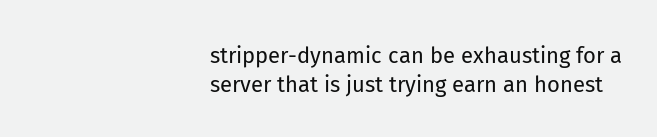stripper-dynamic can be exhausting for a server that is just trying earn an honest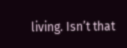living. Isn’t that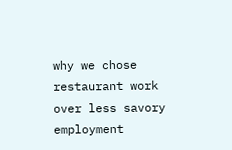why we chose restaurant work over less savory employment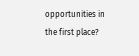opportunities in the first place?